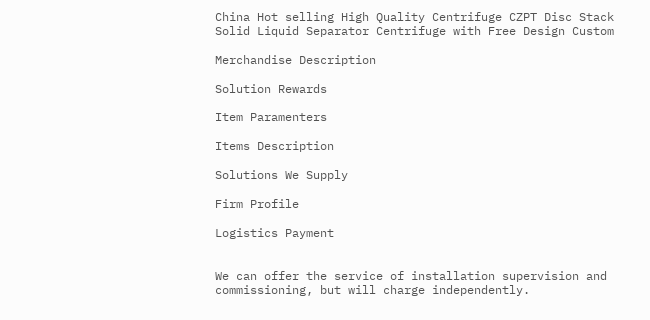China Hot selling High Quality Centrifuge CZPT Disc Stack Solid Liquid Separator Centrifuge with Free Design Custom

Merchandise Description

Solution Rewards

Item Paramenters

Items Description

Solutions We Supply

Firm Profile

Logistics Payment


We can offer the service of installation supervision and commissioning, but will charge independently.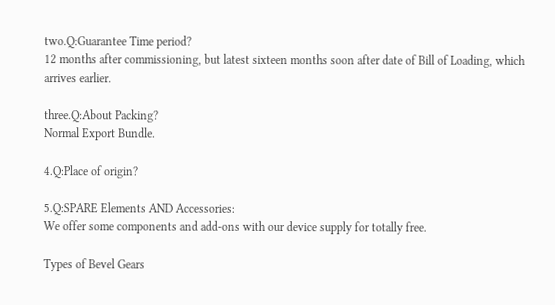two.Q:Guarantee Time period?
12 months after commissioning, but latest sixteen months soon after date of Bill of Loading, which arrives earlier.

three.Q:About Packing?
Normal Export Bundle.

4.Q:Place of origin?

5.Q:SPARE Elements AND Accessories:
We offer some components and add-ons with our device supply for totally free.

Types of Bevel Gears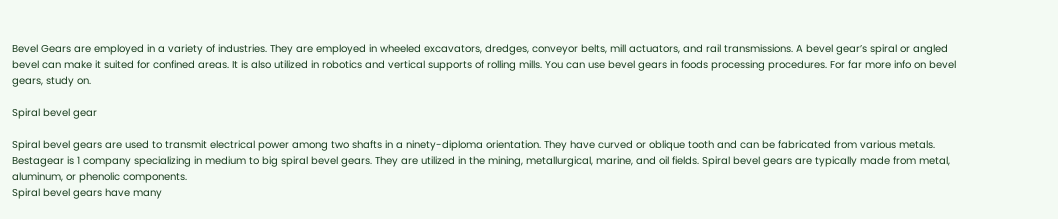Bevel Gears are employed in a variety of industries. They are employed in wheeled excavators, dredges, conveyor belts, mill actuators, and rail transmissions. A bevel gear’s spiral or angled bevel can make it suited for confined areas. It is also utilized in robotics and vertical supports of rolling mills. You can use bevel gears in foods processing procedures. For far more info on bevel gears, study on.

Spiral bevel gear

Spiral bevel gears are used to transmit electrical power among two shafts in a ninety-diploma orientation. They have curved or oblique tooth and can be fabricated from various metals. Bestagear is 1 company specializing in medium to big spiral bevel gears. They are utilized in the mining, metallurgical, marine, and oil fields. Spiral bevel gears are typically made from metal, aluminum, or phenolic components.
Spiral bevel gears have many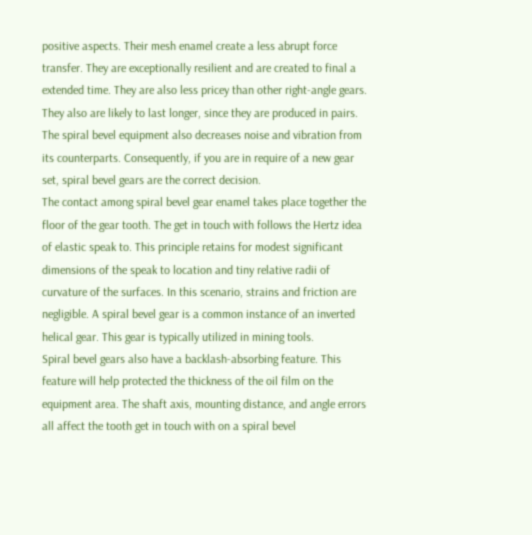positive aspects. Their mesh enamel create a less abrupt force transfer. They are exceptionally resilient and are created to final a extended time. They are also less pricey than other right-angle gears. They also are likely to last longer, since they are produced in pairs. The spiral bevel equipment also decreases noise and vibration from its counterparts. Consequently, if you are in require of a new gear set, spiral bevel gears are the correct decision.
The contact among spiral bevel gear enamel takes place together the floor of the gear tooth. The get in touch with follows the Hertz idea of elastic speak to. This principle retains for modest significant dimensions of the speak to location and tiny relative radii of curvature of the surfaces. In this scenario, strains and friction are negligible. A spiral bevel gear is a common instance of an inverted helical gear. This gear is typically utilized in mining tools.
Spiral bevel gears also have a backlash-absorbing feature. This feature will help protected the thickness of the oil film on the equipment area. The shaft axis, mounting distance, and angle errors all affect the tooth get in touch with on a spiral bevel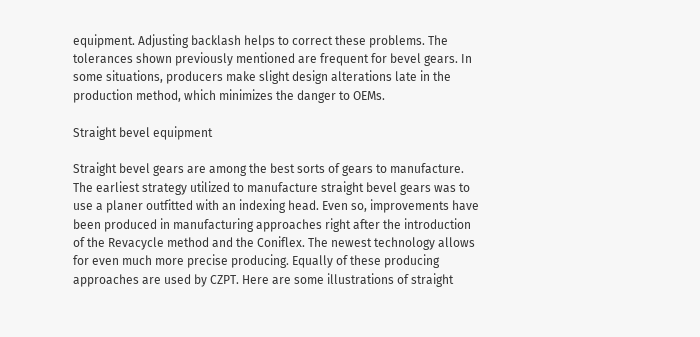equipment. Adjusting backlash helps to correct these problems. The tolerances shown previously mentioned are frequent for bevel gears. In some situations, producers make slight design alterations late in the production method, which minimizes the danger to OEMs.

Straight bevel equipment

Straight bevel gears are among the best sorts of gears to manufacture. The earliest strategy utilized to manufacture straight bevel gears was to use a planer outfitted with an indexing head. Even so, improvements have been produced in manufacturing approaches right after the introduction of the Revacycle method and the Coniflex. The newest technology allows for even much more precise producing. Equally of these producing approaches are used by CZPT. Here are some illustrations of straight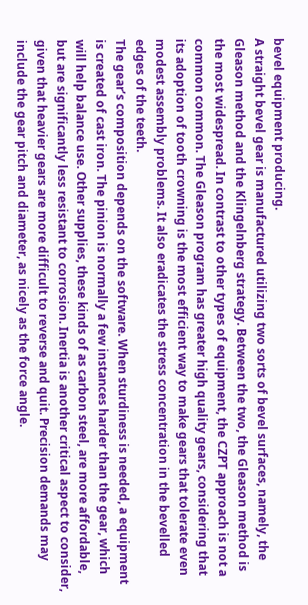bevel equipment producing.
A straight bevel gear is manufactured utilizing two sorts of bevel surfaces, namely, the Gleason method and the Klingelnberg strategy. Between the two, the Gleason method is the most widespread. In contrast to other types of equipment, the CZPT approach is not a common common. The Gleason program has greater high quality gears, considering that its adoption of tooth crowning is the most efficient way to make gears that tolerate even modest assembly problems. It also eradicates the stress concentration in the bevelled edges of the teeth.
The gear’s composition depends on the software. When sturdiness is needed, a equipment is created of cast iron. The pinion is normally a few instances harder than the gear, which will help balance use. Other supplies, these kinds of as carbon steel, are more affordable, but are significantly less resistant to corrosion. Inertia is another critical aspect to consider, given that heavier gears are more difficult to reverse and quit. Precision demands may include the gear pitch and diameter, as nicely as the force angle.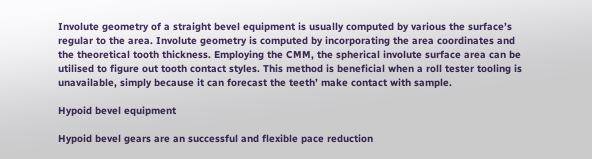Involute geometry of a straight bevel equipment is usually computed by various the surface’s regular to the area. Involute geometry is computed by incorporating the area coordinates and the theoretical tooth thickness. Employing the CMM, the spherical involute surface area can be utilised to figure out tooth contact styles. This method is beneficial when a roll tester tooling is unavailable, simply because it can forecast the teeth’ make contact with sample.

Hypoid bevel equipment

Hypoid bevel gears are an successful and flexible pace reduction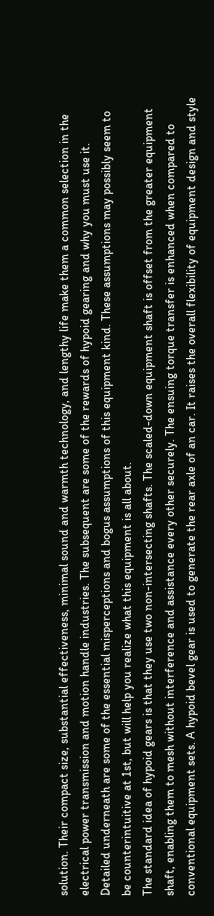solution. Their compact size, substantial effectiveness, minimal sound and warmth technology, and lengthy life make them a common selection in the electrical power transmission and motion handle industries. The subsequent are some of the rewards of hypoid gearing and why you must use it. Detailed underneath are some of the essential misperceptions and bogus assumptions of this equipment kind. These assumptions may possibly seem to be counterintuitive at 1st, but will help you realize what this equipment is all about.
The standard idea of hypoid gears is that they use two non-intersecting shafts. The scaled-down equipment shaft is offset from the greater equipment shaft, enabling them to mesh without interference and assistance every other securely. The ensuing torque transfer is enhanced when compared to conventional equipment sets. A hypoid bevel gear is used to generate the rear axle of an car. It raises the overall flexibility of equipment design and style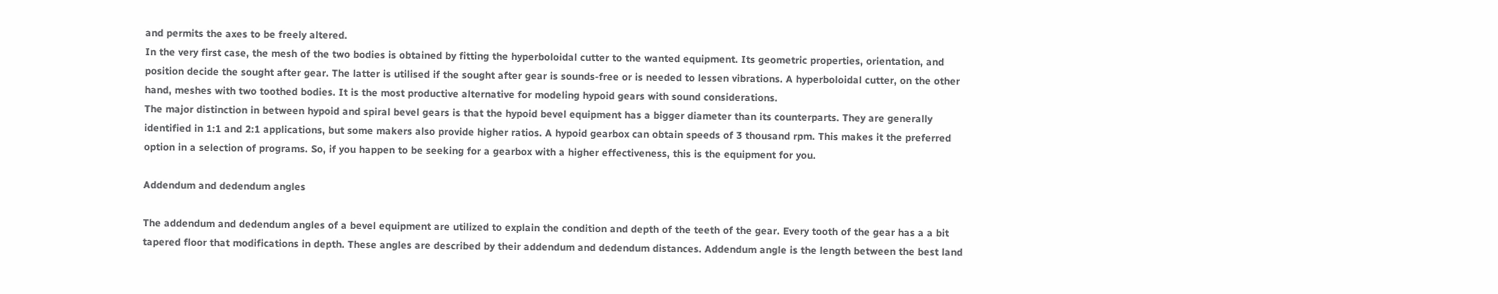and permits the axes to be freely altered.
In the very first case, the mesh of the two bodies is obtained by fitting the hyperboloidal cutter to the wanted equipment. Its geometric properties, orientation, and position decide the sought after gear. The latter is utilised if the sought after gear is sounds-free or is needed to lessen vibrations. A hyperboloidal cutter, on the other hand, meshes with two toothed bodies. It is the most productive alternative for modeling hypoid gears with sound considerations.
The major distinction in between hypoid and spiral bevel gears is that the hypoid bevel equipment has a bigger diameter than its counterparts. They are generally identified in 1:1 and 2:1 applications, but some makers also provide higher ratios. A hypoid gearbox can obtain speeds of 3 thousand rpm. This makes it the preferred option in a selection of programs. So, if you happen to be seeking for a gearbox with a higher effectiveness, this is the equipment for you.

Addendum and dedendum angles

The addendum and dedendum angles of a bevel equipment are utilized to explain the condition and depth of the teeth of the gear. Every tooth of the gear has a a bit tapered floor that modifications in depth. These angles are described by their addendum and dedendum distances. Addendum angle is the length between the best land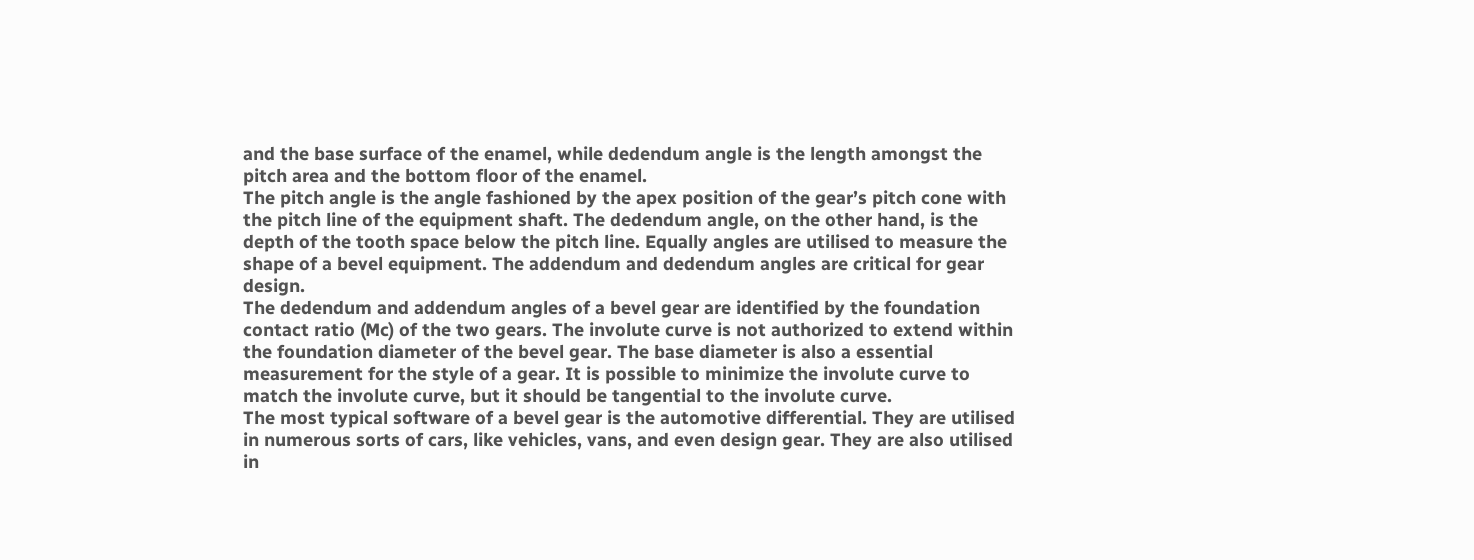and the base surface of the enamel, while dedendum angle is the length amongst the pitch area and the bottom floor of the enamel.
The pitch angle is the angle fashioned by the apex position of the gear’s pitch cone with the pitch line of the equipment shaft. The dedendum angle, on the other hand, is the depth of the tooth space below the pitch line. Equally angles are utilised to measure the shape of a bevel equipment. The addendum and dedendum angles are critical for gear design.
The dedendum and addendum angles of a bevel gear are identified by the foundation contact ratio (Mc) of the two gears. The involute curve is not authorized to extend within the foundation diameter of the bevel gear. The base diameter is also a essential measurement for the style of a gear. It is possible to minimize the involute curve to match the involute curve, but it should be tangential to the involute curve.
The most typical software of a bevel gear is the automotive differential. They are utilised in numerous sorts of cars, like vehicles, vans, and even design gear. They are also utilised in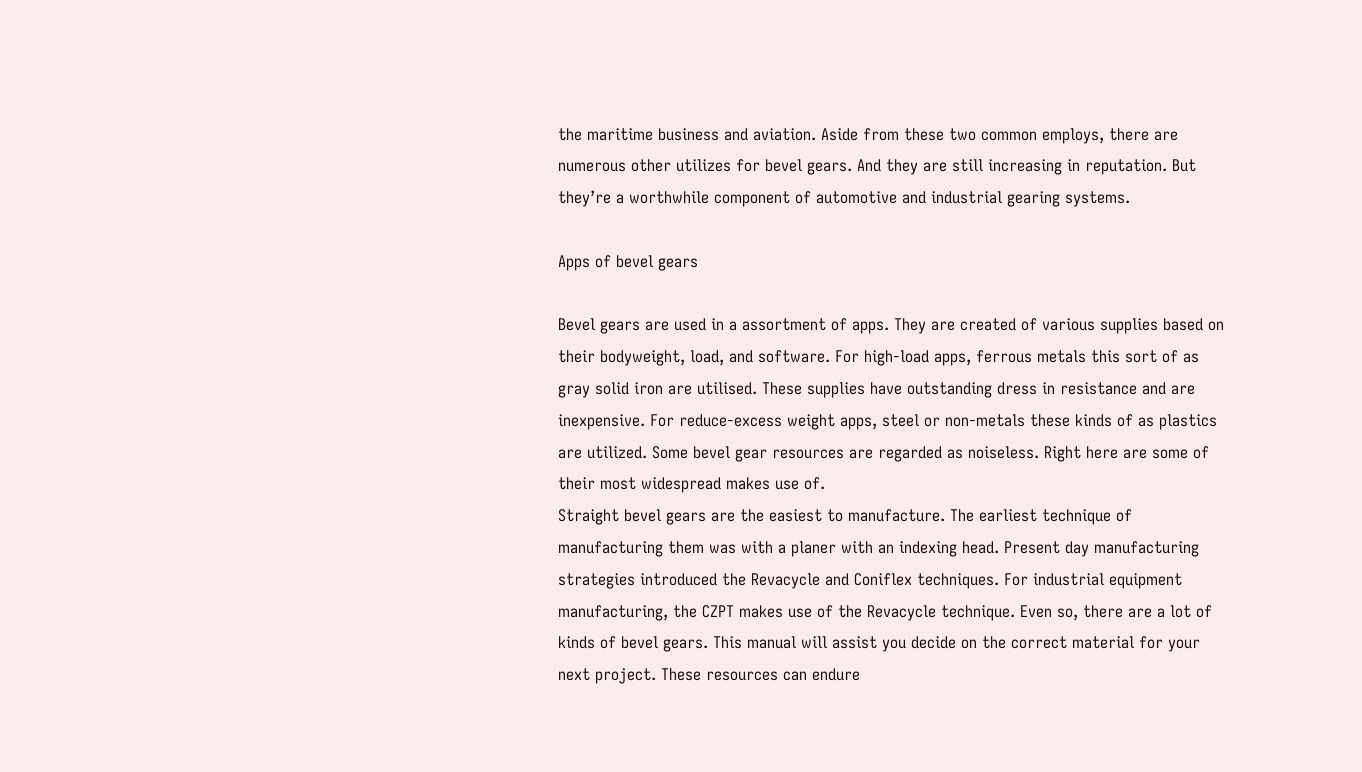the maritime business and aviation. Aside from these two common employs, there are numerous other utilizes for bevel gears. And they are still increasing in reputation. But they’re a worthwhile component of automotive and industrial gearing systems.

Apps of bevel gears

Bevel gears are used in a assortment of apps. They are created of various supplies based on their bodyweight, load, and software. For high-load apps, ferrous metals this sort of as gray solid iron are utilised. These supplies have outstanding dress in resistance and are inexpensive. For reduce-excess weight apps, steel or non-metals these kinds of as plastics are utilized. Some bevel gear resources are regarded as noiseless. Right here are some of their most widespread makes use of.
Straight bevel gears are the easiest to manufacture. The earliest technique of manufacturing them was with a planer with an indexing head. Present day manufacturing strategies introduced the Revacycle and Coniflex techniques. For industrial equipment manufacturing, the CZPT makes use of the Revacycle technique. Even so, there are a lot of kinds of bevel gears. This manual will assist you decide on the correct material for your next project. These resources can endure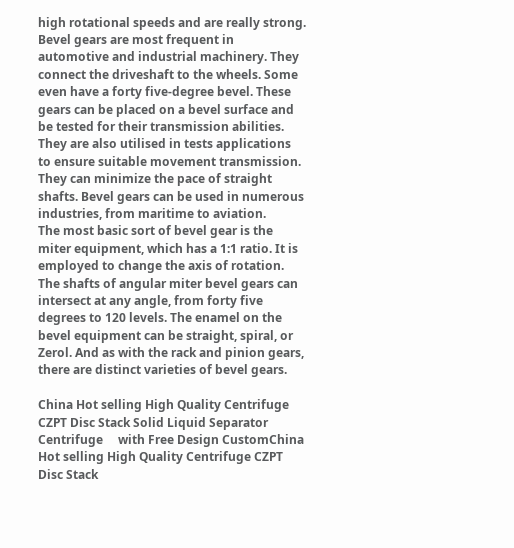high rotational speeds and are really strong.
Bevel gears are most frequent in automotive and industrial machinery. They connect the driveshaft to the wheels. Some even have a forty five-degree bevel. These gears can be placed on a bevel surface and be tested for their transmission abilities. They are also utilised in tests applications to ensure suitable movement transmission. They can minimize the pace of straight shafts. Bevel gears can be used in numerous industries, from maritime to aviation.
The most basic sort of bevel gear is the miter equipment, which has a 1:1 ratio. It is employed to change the axis of rotation. The shafts of angular miter bevel gears can intersect at any angle, from forty five degrees to 120 levels. The enamel on the bevel equipment can be straight, spiral, or Zerol. And as with the rack and pinion gears, there are distinct varieties of bevel gears.

China Hot selling High Quality Centrifuge CZPT Disc Stack Solid Liquid Separator Centrifuge     with Free Design CustomChina Hot selling High Quality Centrifuge CZPT Disc Stack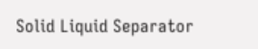Solid Liquid Separator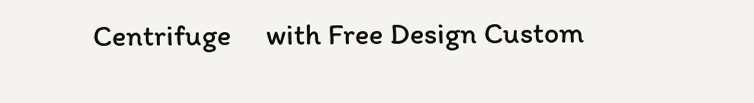Centrifuge     with Free Design Custom